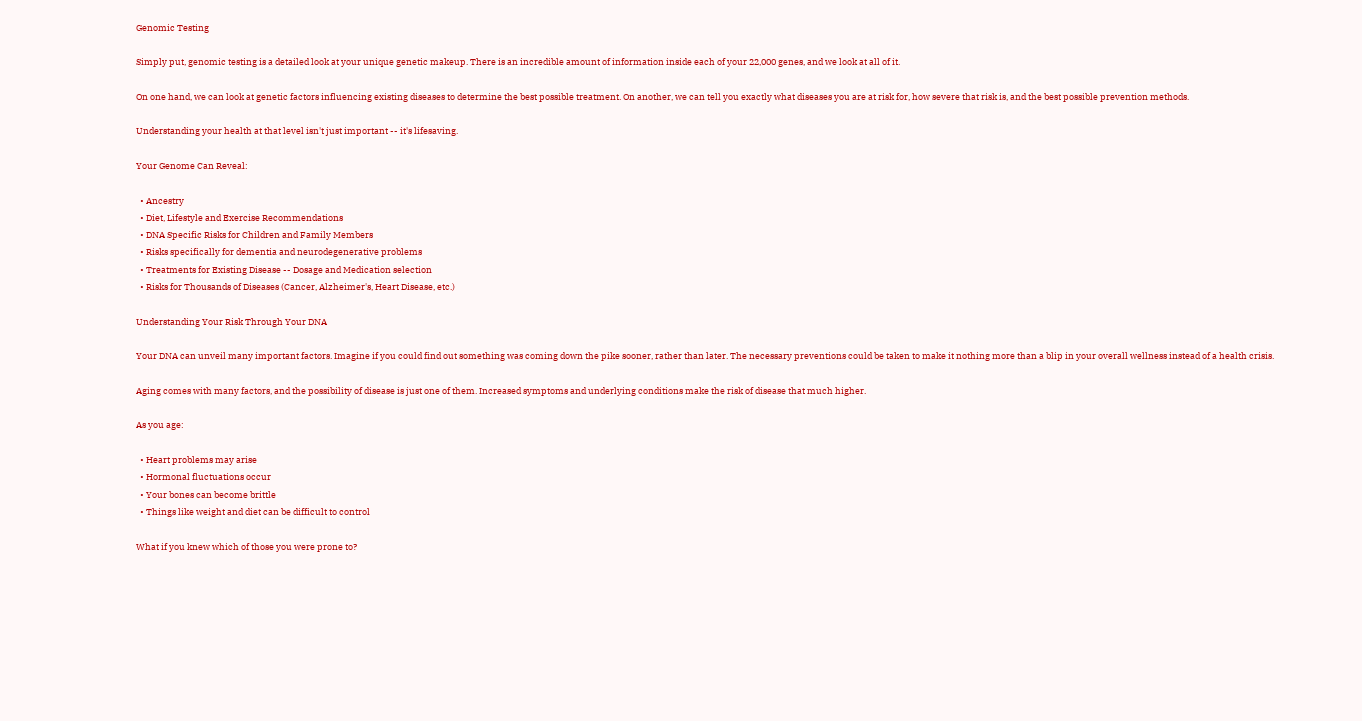Genomic Testing

Simply put, genomic testing is a detailed look at your unique genetic makeup. There is an incredible amount of information inside each of your 22,000 genes, and we look at all of it.

On one hand, we can look at genetic factors influencing existing diseases to determine the best possible treatment. On another, we can tell you exactly what diseases you are at risk for, how severe that risk is, and the best possible prevention methods.

Understanding your health at that level isn't just important -- it's lifesaving.

Your Genome Can Reveal:

  • Ancestry
  • Diet, Lifestyle and Exercise Recommendations
  • DNA Specific Risks for Children and Family Members
  • Risks specifically for dementia and neurodegenerative problems
  • Treatments for Existing Disease -- Dosage and Medication selection
  • Risks for Thousands of Diseases (Cancer, Alzheimer's, Heart Disease, etc.)

Understanding Your Risk Through Your DNA

Your DNA can unveil many important factors. Imagine if you could find out something was coming down the pike sooner, rather than later. The necessary preventions could be taken to make it nothing more than a blip in your overall wellness instead of a health crisis.

Aging comes with many factors, and the possibility of disease is just one of them. Increased symptoms and underlying conditions make the risk of disease that much higher.

As you age:

  • Heart problems may arise
  • Hormonal fluctuations occur
  • Your bones can become brittle
  • Things like weight and diet can be difficult to control

What if you knew which of those you were prone to?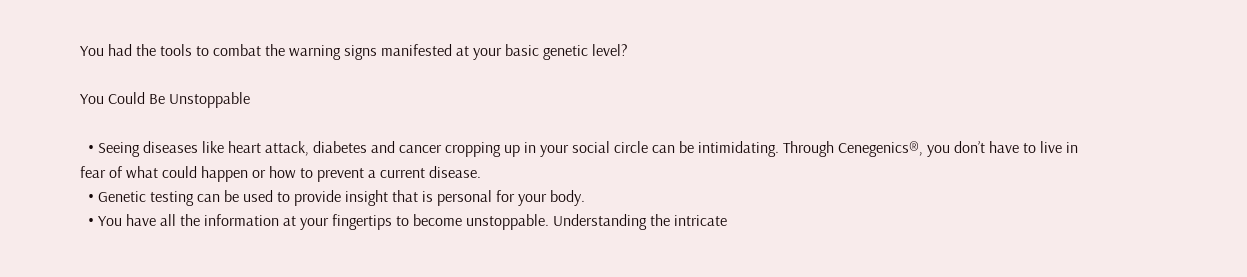You had the tools to combat the warning signs manifested at your basic genetic level?

You Could Be Unstoppable

  • Seeing diseases like heart attack, diabetes and cancer cropping up in your social circle can be intimidating. Through Cenegenics®, you don’t have to live in fear of what could happen or how to prevent a current disease.
  • Genetic testing can be used to provide insight that is personal for your body.
  • You have all the information at your fingertips to become unstoppable. Understanding the intricate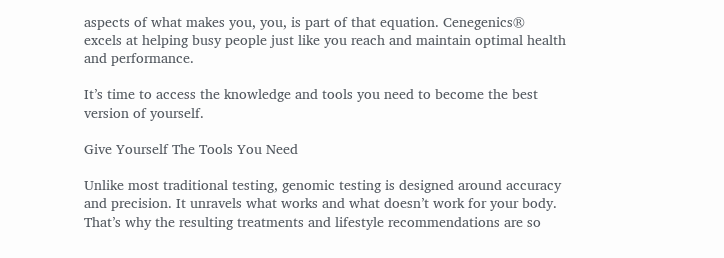aspects of what makes you, you, is part of that equation. Cenegenics® excels at helping busy people just like you reach and maintain optimal health and performance.

It’s time to access the knowledge and tools you need to become the best version of yourself.

Give Yourself The Tools You Need

Unlike most traditional testing, genomic testing is designed around accuracy and precision. It unravels what works and what doesn’t work for your body. That’s why the resulting treatments and lifestyle recommendations are so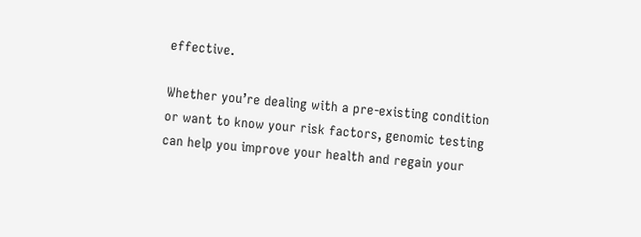effective.

Whether you’re dealing with a pre-existing condition or want to know your risk factors, genomic testing can help you improve your health and regain your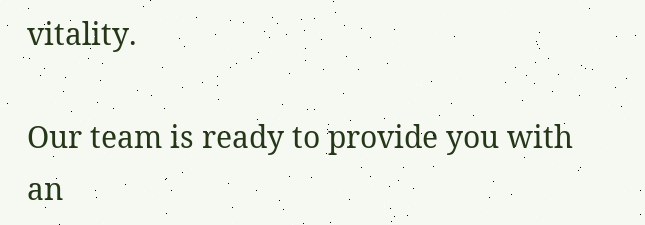vitality.

Our team is ready to provide you with an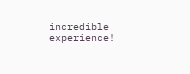incredible experience!